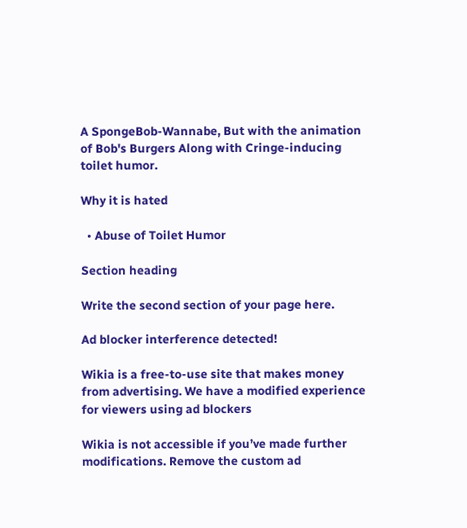A SpongeBob-Wannabe, But with the animation of Bob's Burgers Along with Cringe-inducing toilet humor.

Why it is hated

  • Abuse of Toilet Humor

Section heading

Write the second section of your page here.

Ad blocker interference detected!

Wikia is a free-to-use site that makes money from advertising. We have a modified experience for viewers using ad blockers

Wikia is not accessible if you’ve made further modifications. Remove the custom ad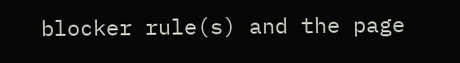blocker rule(s) and the page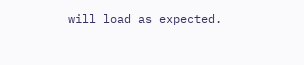will load as expected.